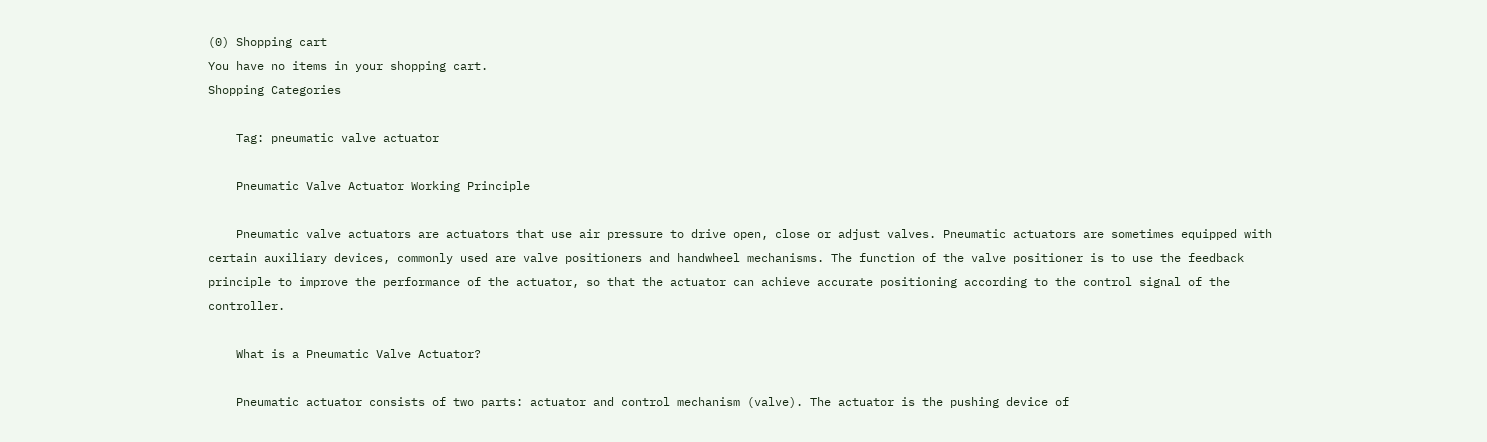(0) Shopping cart
You have no items in your shopping cart.
Shopping Categories

    Tag: pneumatic valve actuator

    Pneumatic Valve Actuator Working Principle

    Pneumatic valve actuators are actuators that use air pressure to drive open, close or adjust valves. Pneumatic actuators are sometimes equipped with certain auxiliary devices, commonly used are valve positioners and handwheel mechanisms. The function of the valve positioner is to use the feedback principle to improve the performance of the actuator, so that the actuator can achieve accurate positioning according to the control signal of the controller.

    What is a Pneumatic Valve Actuator?

    Pneumatic actuator consists of two parts: actuator and control mechanism (valve). The actuator is the pushing device of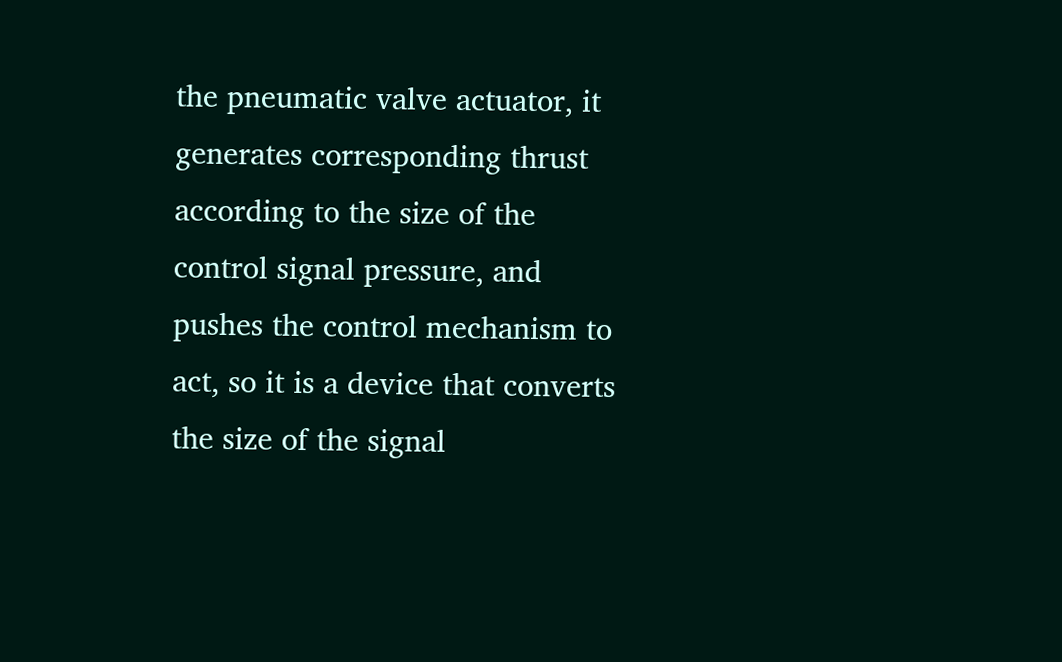the pneumatic valve actuator, it generates corresponding thrust according to the size of the control signal pressure, and pushes the control mechanism to act, so it is a device that converts the size of the signal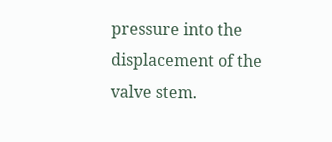pressure into the displacement of the valve stem.